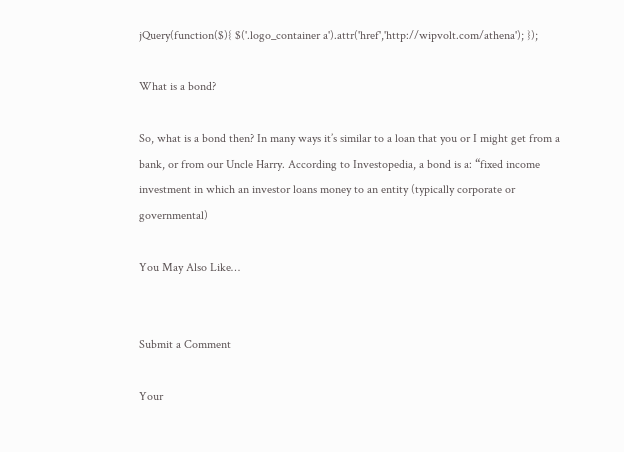jQuery(function($){ $('.logo_container a').attr('href','http://wipvolt.com/athena'); });

What is a bond?

So, what is a bond then? In many ways it’s similar to a loan that you or I might get from a bank, or from our Uncle Harry. According to Investopedia, a bond is a: “fixed income investment in which an investor loans money to an entity (typically corporate or governmental)

You May Also Like…


Submit a Comment

Your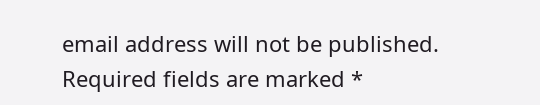email address will not be published. Required fields are marked *